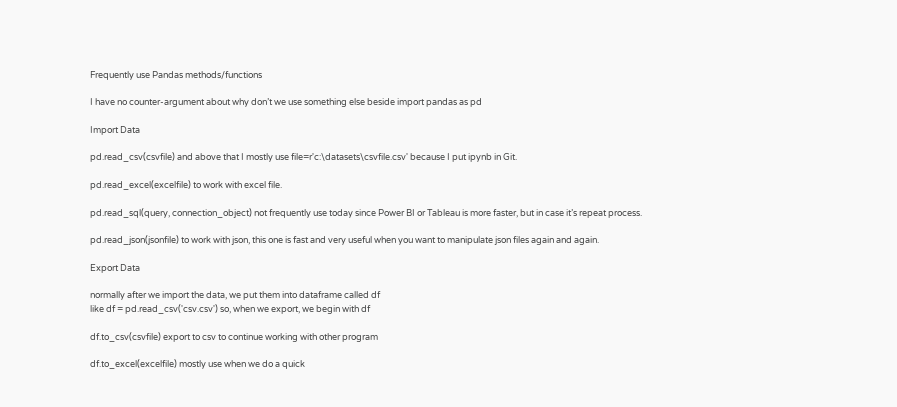Frequently use Pandas methods/functions

I have no counter-argument about why don’t we use something else beside import pandas as pd

Import Data

pd.read_csv(csvfile) and above that I mostly use file=r'c:\datasets\csvfile.csv' because I put ipynb in Git.

pd.read_excel(excelfile) to work with excel file.

pd.read_sql(query, connection_object) not frequently use today since Power BI or Tableau is more faster, but in case it’s repeat process.

pd.read_json(jsonfile) to work with json, this one is fast and very useful when you want to manipulate json files again and again.

Export Data

normally after we import the data, we put them into dataframe called df
like df = pd.read_csv('csv.csv') so, when we export, we begin with df

df.to_csv(csvfile) export to csv to continue working with other program

df.to_excel(excelfile) mostly use when we do a quick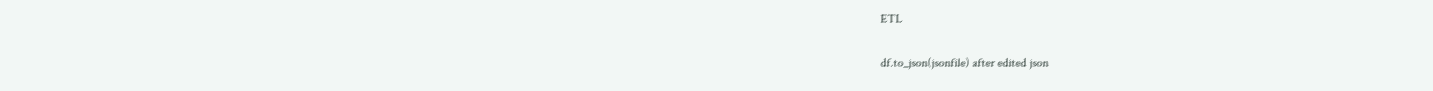ETL

df.to_json(jsonfile) after edited json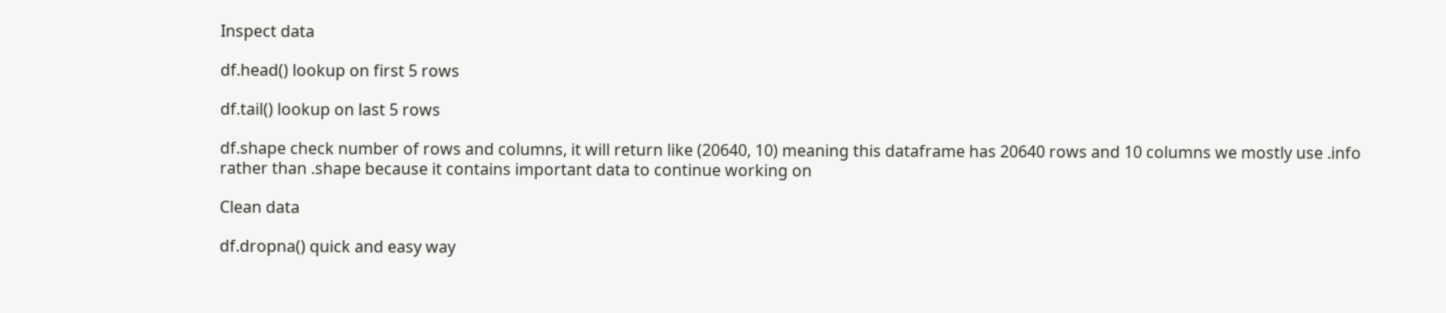Inspect data

df.head() lookup on first 5 rows

df.tail() lookup on last 5 rows

df.shape check number of rows and columns, it will return like (20640, 10) meaning this dataframe has 20640 rows and 10 columns we mostly use .info rather than .shape because it contains important data to continue working on

Clean data

df.dropna() quick and easy way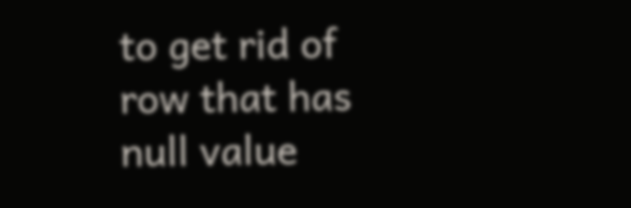to get rid of row that has null value